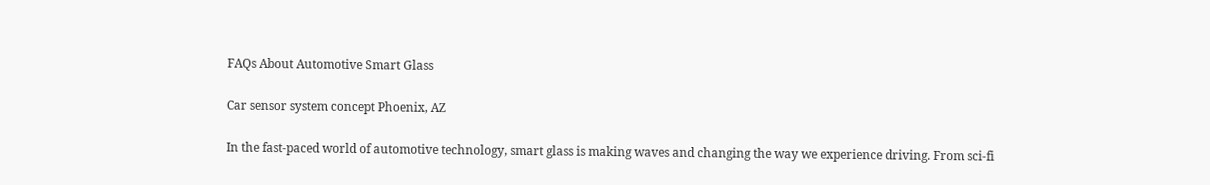FAQs About Automotive Smart Glass

Car sensor system concept Phoenix, AZ

In the fast-paced world of automotive technology, smart glass is making waves and changing the way we experience driving. From sci-fi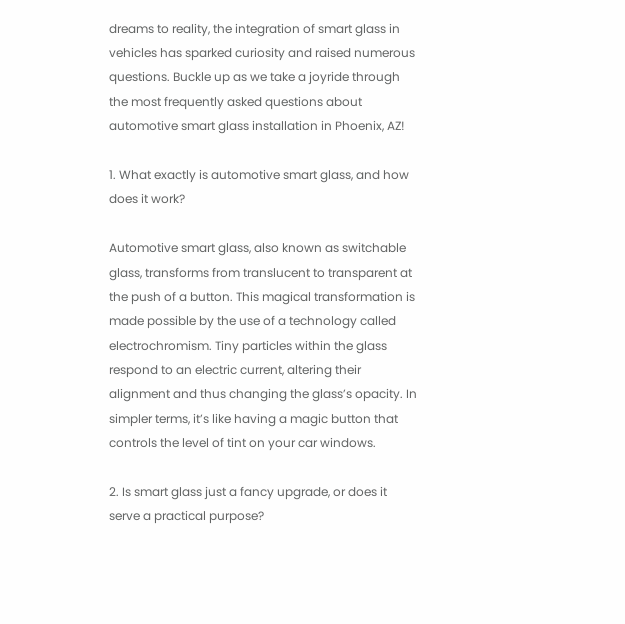dreams to reality, the integration of smart glass in vehicles has sparked curiosity and raised numerous questions. Buckle up as we take a joyride through the most frequently asked questions about automotive smart glass installation in Phoenix, AZ!

1. What exactly is automotive smart glass, and how does it work?

Automotive smart glass, also known as switchable glass, transforms from translucent to transparent at the push of a button. This magical transformation is made possible by the use of a technology called electrochromism. Tiny particles within the glass respond to an electric current, altering their alignment and thus changing the glass’s opacity. In simpler terms, it’s like having a magic button that controls the level of tint on your car windows.

2. Is smart glass just a fancy upgrade, or does it serve a practical purpose?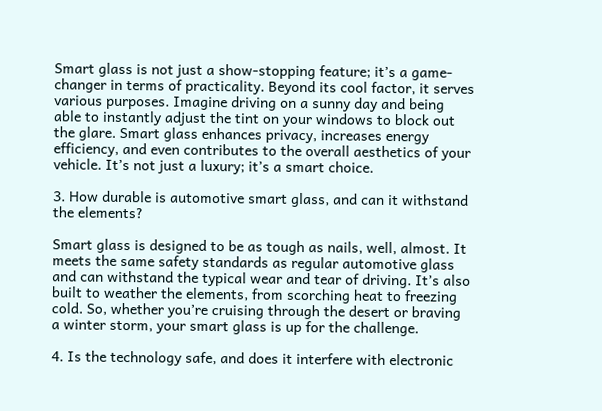Smart glass is not just a show-stopping feature; it’s a game-changer in terms of practicality. Beyond its cool factor, it serves various purposes. Imagine driving on a sunny day and being able to instantly adjust the tint on your windows to block out the glare. Smart glass enhances privacy, increases energy efficiency, and even contributes to the overall aesthetics of your vehicle. It’s not just a luxury; it’s a smart choice.

3. How durable is automotive smart glass, and can it withstand the elements?

Smart glass is designed to be as tough as nails, well, almost. It meets the same safety standards as regular automotive glass and can withstand the typical wear and tear of driving. It’s also built to weather the elements, from scorching heat to freezing cold. So, whether you’re cruising through the desert or braving a winter storm, your smart glass is up for the challenge.

4. Is the technology safe, and does it interfere with electronic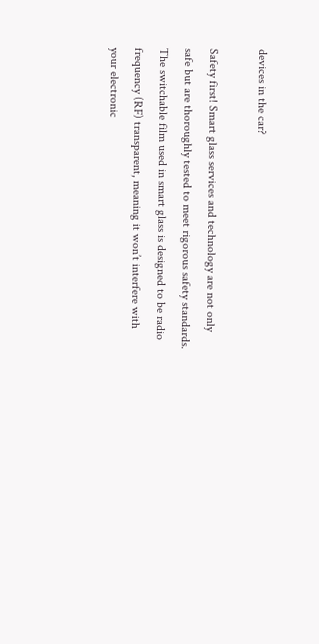devices in the car?

Safety first! Smart glass services and technology are not only safe but are thoroughly tested to meet rigorous safety standards. The switchable film used in smart glass is designed to be radio frequency (RF) transparent, meaning it won’t interfere with your electronic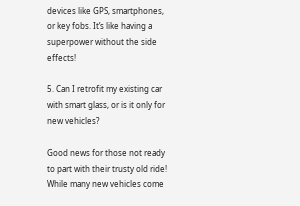devices like GPS, smartphones, or key fobs. It’s like having a superpower without the side effects!

5. Can I retrofit my existing car with smart glass, or is it only for new vehicles?

Good news for those not ready to part with their trusty old ride! While many new vehicles come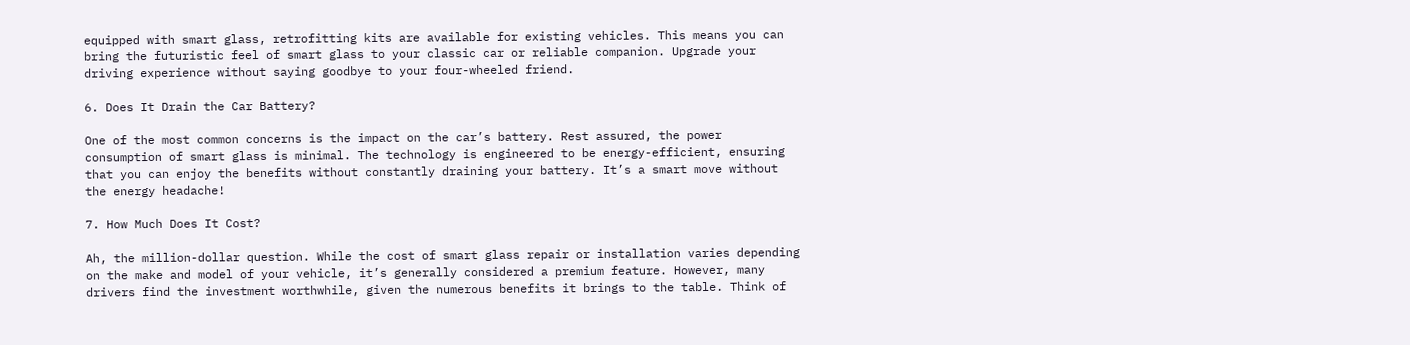equipped with smart glass, retrofitting kits are available for existing vehicles. This means you can bring the futuristic feel of smart glass to your classic car or reliable companion. Upgrade your driving experience without saying goodbye to your four-wheeled friend.

6. Does It Drain the Car Battery?

One of the most common concerns is the impact on the car’s battery. Rest assured, the power consumption of smart glass is minimal. The technology is engineered to be energy-efficient, ensuring that you can enjoy the benefits without constantly draining your battery. It’s a smart move without the energy headache!

7. How Much Does It Cost?

Ah, the million-dollar question. While the cost of smart glass repair or installation varies depending on the make and model of your vehicle, it’s generally considered a premium feature. However, many drivers find the investment worthwhile, given the numerous benefits it brings to the table. Think of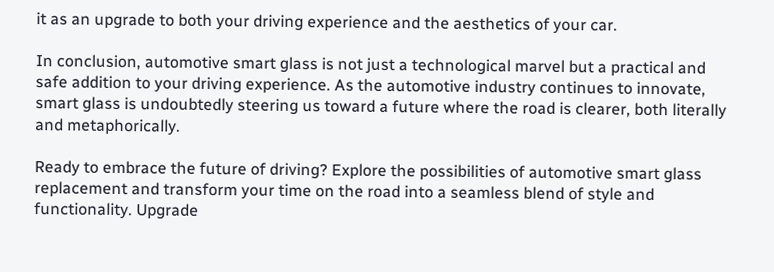it as an upgrade to both your driving experience and the aesthetics of your car.

In conclusion, automotive smart glass is not just a technological marvel but a practical and safe addition to your driving experience. As the automotive industry continues to innovate, smart glass is undoubtedly steering us toward a future where the road is clearer, both literally and metaphorically.

Ready to embrace the future of driving? Explore the possibilities of automotive smart glass replacement and transform your time on the road into a seamless blend of style and functionality. Upgrade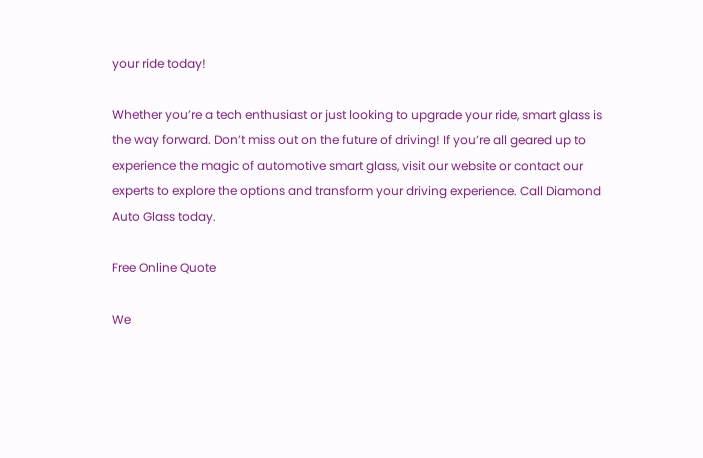your ride today!

Whether you’re a tech enthusiast or just looking to upgrade your ride, smart glass is the way forward. Don’t miss out on the future of driving! If you’re all geared up to experience the magic of automotive smart glass, visit our website or contact our experts to explore the options and transform your driving experience. Call Diamond Auto Glass today.

Free Online Quote

We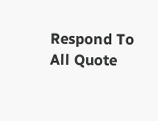Respond To All Quote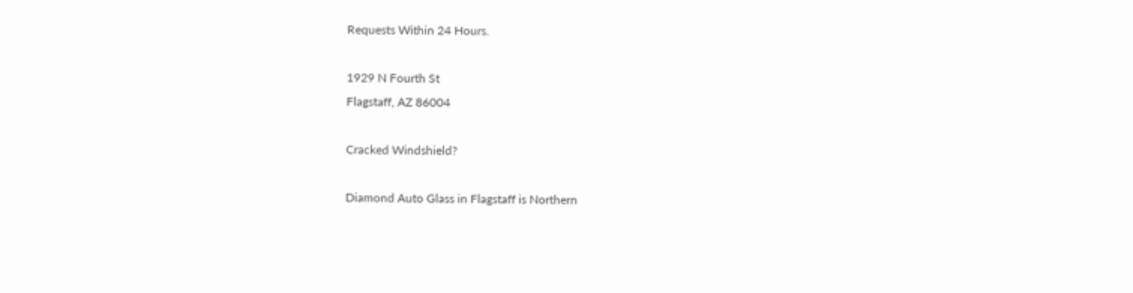Requests Within 24 Hours.

1929 N Fourth St
Flagstaff, AZ 86004

Cracked Windshield?

Diamond Auto Glass in Flagstaff is Northern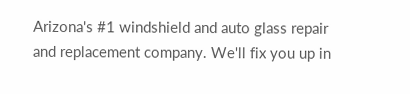Arizona's #1 windshield and auto glass repair and replacement company. We'll fix you up in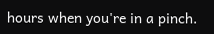hours when you're in a pinch.